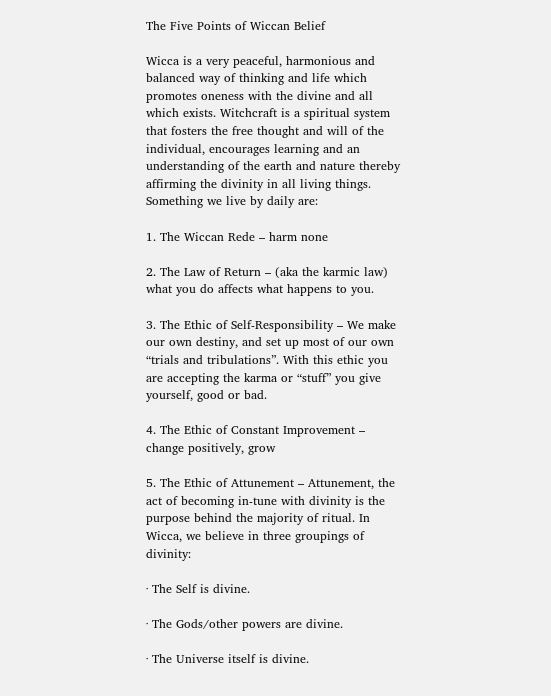The Five Points of Wiccan Belief

Wicca is a very peaceful, harmonious and balanced way of thinking and life which promotes oneness with the divine and all which exists. Witchcraft is a spiritual system that fosters the free thought and will of the individual, encourages learning and an understanding of the earth and nature thereby affirming the divinity in all living things. Something we live by daily are:

1. The Wiccan Rede – harm none

2. The Law of Return – (aka the karmic law) what you do affects what happens to you.

3. The Ethic of Self-Responsibility – We make our own destiny, and set up most of our own “trials and tribulations”. With this ethic you are accepting the karma or “stuff” you give yourself, good or bad.

4. The Ethic of Constant Improvement – change positively, grow

5. The Ethic of Attunement – Attunement, the act of becoming in-tune with divinity is the purpose behind the majority of ritual. In Wicca, we believe in three groupings of divinity:

· The Self is divine.

· The Gods/other powers are divine.

· The Universe itself is divine.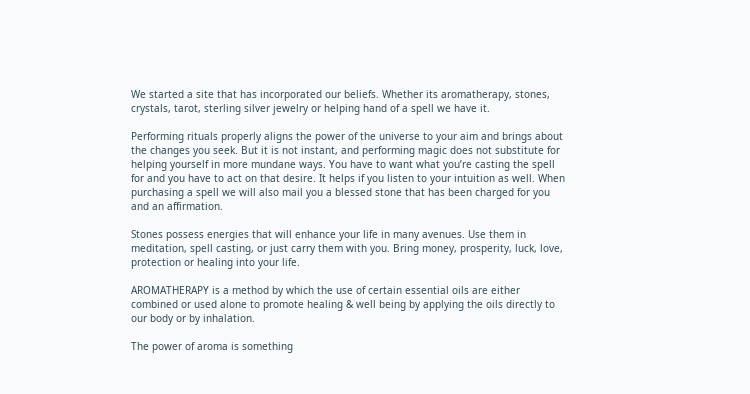We started a site that has incorporated our beliefs. Whether its aromatherapy, stones, crystals, tarot, sterling silver jewelry or helping hand of a spell we have it.

Performing rituals properly aligns the power of the universe to your aim and brings about the changes you seek. But it is not instant, and performing magic does not substitute for helping yourself in more mundane ways. You have to want what you’re casting the spell for and you have to act on that desire. It helps if you listen to your intuition as well. When purchasing a spell we will also mail you a blessed stone that has been charged for you and an affirmation.

Stones possess energies that will enhance your life in many avenues. Use them in meditation, spell casting, or just carry them with you. Bring money, prosperity, luck, love, protection or healing into your life.

AROMATHERAPY is a method by which the use of certain essential oils are either combined or used alone to promote healing & well being by applying the oils directly to our body or by inhalation.

The power of aroma is something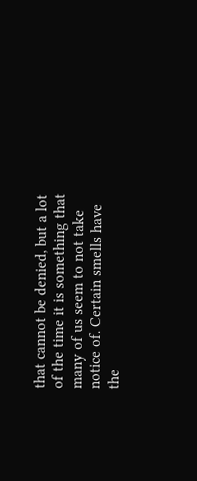that cannot be denied, but a lot of the time it is something that many of us seem to not take notice of. Certain smells have the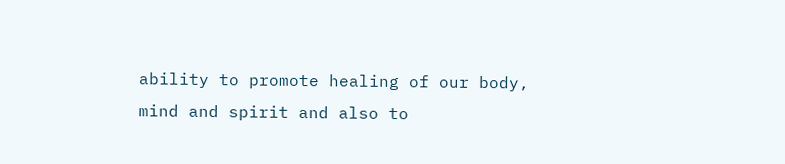ability to promote healing of our body, mind and spirit and also to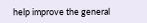help improve the general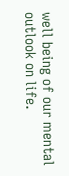well being of our mental outlook on life.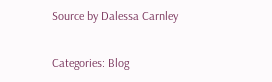Source by Dalessa Carnley

Categories: Blog